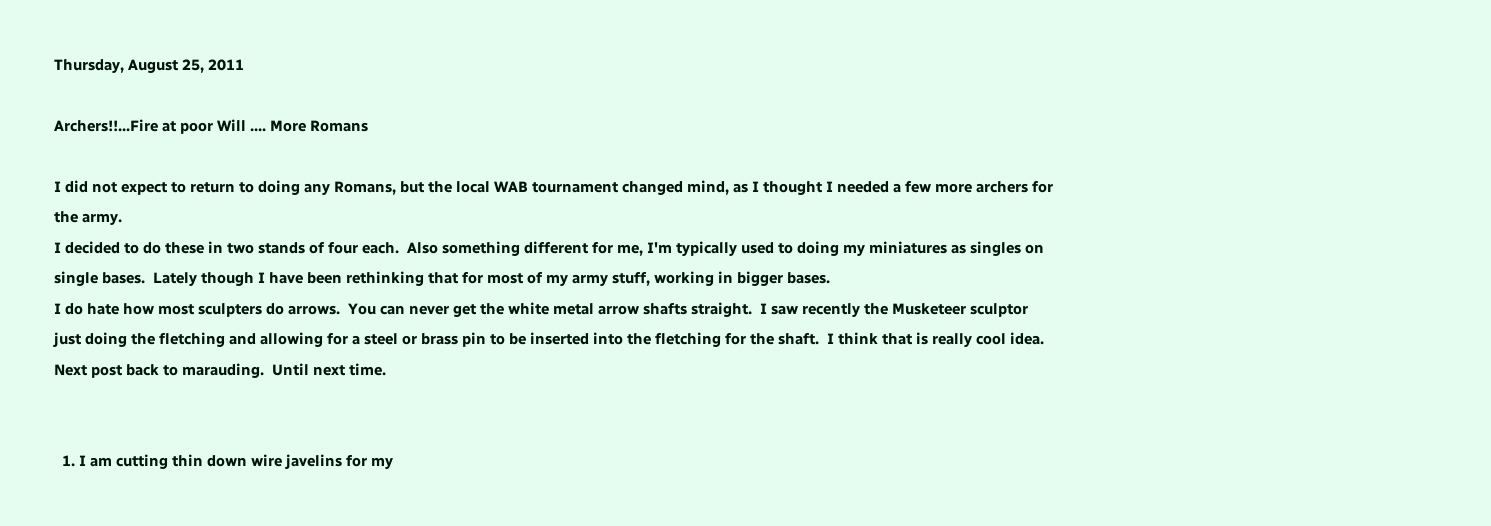Thursday, August 25, 2011

Archers!!...Fire at poor Will .... More Romans

I did not expect to return to doing any Romans, but the local WAB tournament changed mind, as I thought I needed a few more archers for the army.
I decided to do these in two stands of four each.  Also something different for me, I'm typically used to doing my miniatures as singles on single bases.  Lately though I have been rethinking that for most of my army stuff, working in bigger bases.
I do hate how most sculpters do arrows.  You can never get the white metal arrow shafts straight.  I saw recently the Musketeer sculptor just doing the fletching and allowing for a steel or brass pin to be inserted into the fletching for the shaft.  I think that is really cool idea.
Next post back to marauding.  Until next time.


  1. I am cutting thin down wire javelins for my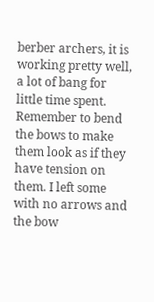berber archers, it is working pretty well, a lot of bang for little time spent. Remember to bend the bows to make them look as if they have tension on them. I left some with no arrows and the bow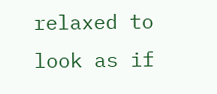relaxed to look as if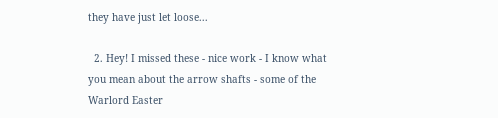they have just let loose...

  2. Hey! I missed these - nice work - I know what you mean about the arrow shafts - some of the Warlord Easter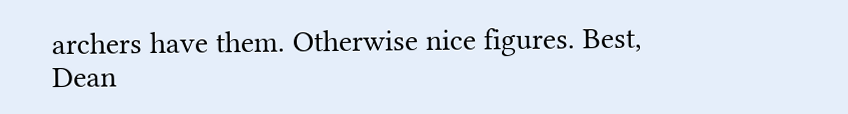archers have them. Otherwise nice figures. Best, Dean